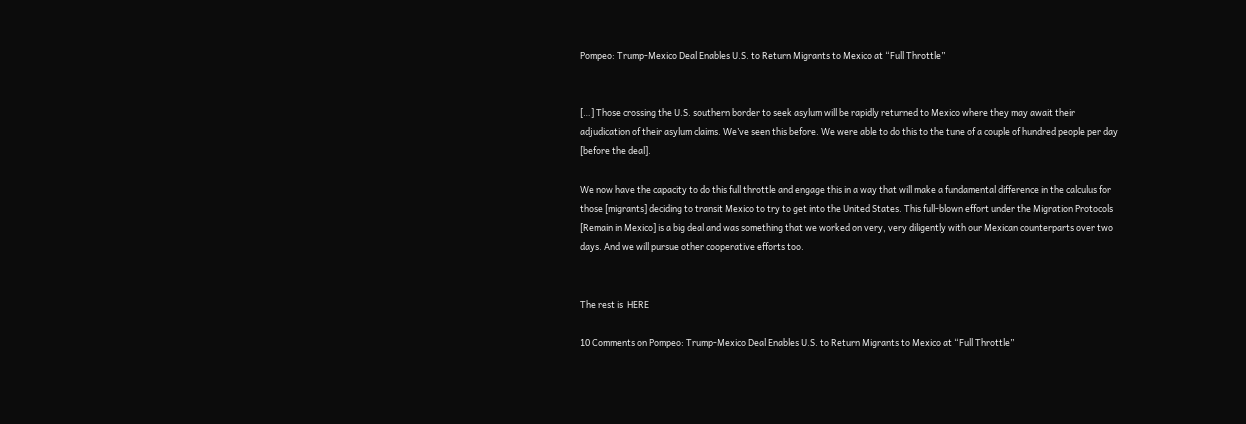Pompeo: Trump-Mexico Deal Enables U.S. to Return Migrants to Mexico at “Full Throttle”


[…] Those crossing the U.S. southern border to seek asylum will be rapidly returned to Mexico where they may await their adjudication of their asylum claims. We’ve seen this before. We were able to do this to the tune of a couple of hundred people per day [before the deal].

We now have the capacity to do this full throttle and engage this in a way that will make a fundamental difference in the calculus for those [migrants] deciding to transit Mexico to try to get into the United States. This full-blown effort under the Migration Protocols [Remain in Mexico] is a big deal and was something that we worked on very, very diligently with our Mexican counterparts over two days. And we will pursue other cooperative efforts too.


The rest is  HERE

10 Comments on Pompeo: Trump-Mexico Deal Enables U.S. to Return Migrants to Mexico at “Full Throttle”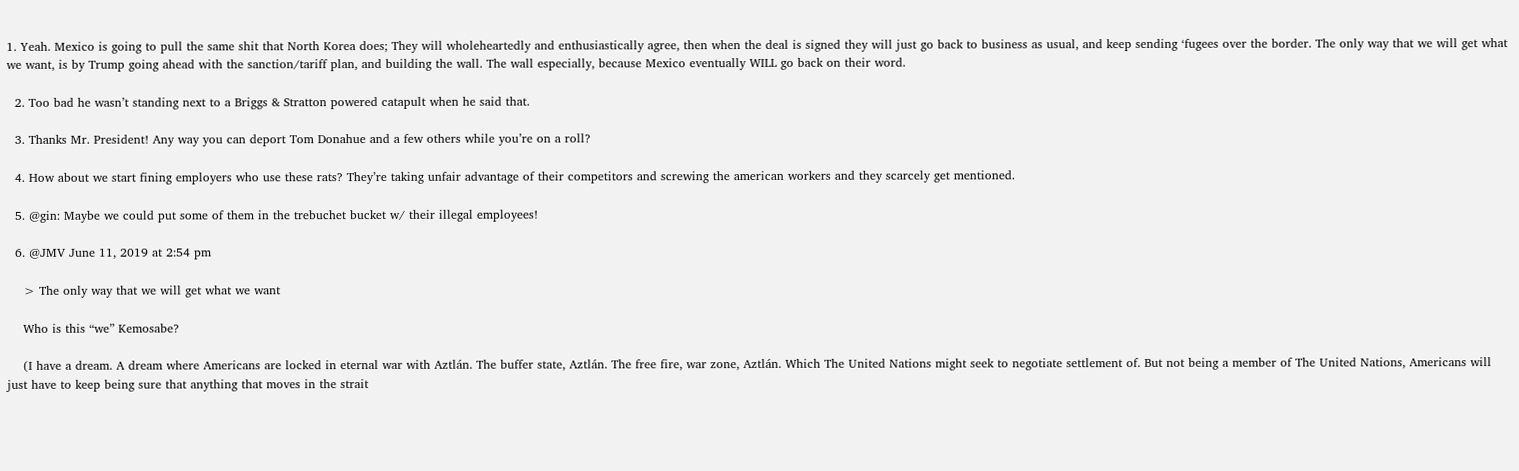1. Yeah. Mexico is going to pull the same shit that North Korea does; They will wholeheartedly and enthusiastically agree, then when the deal is signed they will just go back to business as usual, and keep sending ‘fugees over the border. The only way that we will get what we want, is by Trump going ahead with the sanction/tariff plan, and building the wall. The wall especially, because Mexico eventually WILL go back on their word.

  2. Too bad he wasn’t standing next to a Briggs & Stratton powered catapult when he said that.

  3. Thanks Mr. President! Any way you can deport Tom Donahue and a few others while you’re on a roll?

  4. How about we start fining employers who use these rats? They’re taking unfair advantage of their competitors and screwing the american workers and they scarcely get mentioned.

  5. @gin: Maybe we could put some of them in the trebuchet bucket w/ their illegal employees!

  6. @JMV June 11, 2019 at 2:54 pm

    > The only way that we will get what we want

    Who is this “we” Kemosabe?

    (I have a dream. A dream where Americans are locked in eternal war with Aztlán. The buffer state, Aztlán. The free fire, war zone, Aztlán. Which The United Nations might seek to negotiate settlement of. But not being a member of The United Nations, Americans will just have to keep being sure that anything that moves in the strait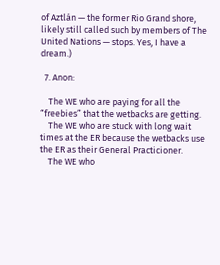of Aztlán — the former Rio Grand shore, likely still called such by members of The United Nations — stops. Yes, I have a dream.)

  7. Anon:

    The WE who are paying for all the “freebies” that the wetbacks are getting.
    The WE who are stuck with long wait times at the ER because the wetbacks use the ER as their General Practicioner.
    The WE who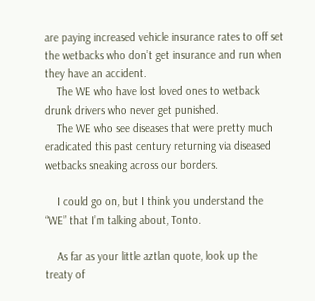are paying increased vehicle insurance rates to off set the wetbacks who don’t get insurance and run when they have an accident.
    The WE who have lost loved ones to wetback drunk drivers who never get punished.
    The WE who see diseases that were pretty much eradicated this past century returning via diseased wetbacks sneaking across our borders.

    I could go on, but I think you understand the “WE” that I’m talking about, Tonto.

    As far as your little aztlan quote, look up the treaty of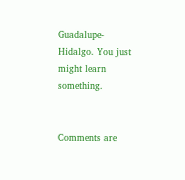Guadalupe-Hidalgo. You just might learn something.


Comments are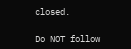closed.

Do NOT follow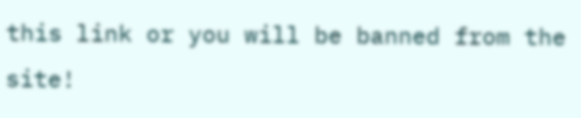this link or you will be banned from the site!